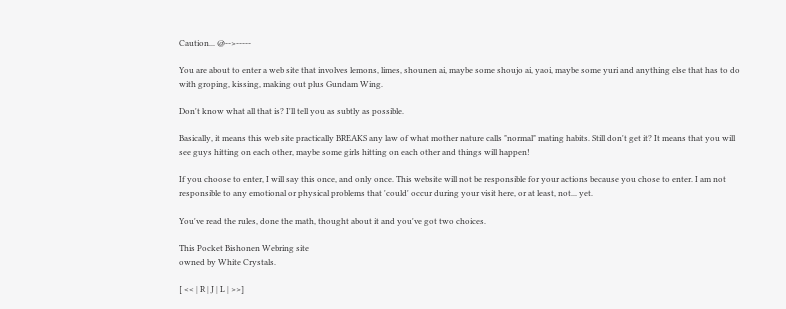Caution... @-->-----

You are about to enter a web site that involves lemons, limes, shounen ai, maybe some shoujo ai, yaoi, maybe some yuri and anything else that has to do with groping, kissing, making out plus Gundam Wing.

Don't know what all that is? I'll tell you as subtly as possible.

Basically, it means this web site practically BREAKS any law of what mother nature calls "normal" mating habits. Still don't get it? It means that you will see guys hitting on each other, maybe some girls hitting on each other and things will happen!

If you choose to enter, I will say this once, and only once. This website will not be responsible for your actions because you chose to enter. I am not responsible to any emotional or physical problems that 'could' occur during your visit here, or at least, not... yet.

You've read the rules, done the math, thought about it and you've got two choices.

This Pocket Bishonen Webring site
owned by White Crystals.

[ << | R | J | L | >>]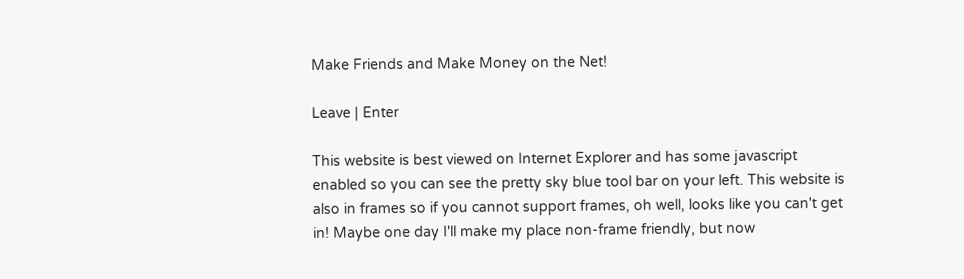Make Friends and Make Money on the Net!

Leave | Enter

This website is best viewed on Internet Explorer and has some javascript enabled so you can see the pretty sky blue tool bar on your left. This website is also in frames so if you cannot support frames, oh well, looks like you can't get in! Maybe one day I'll make my place non-frame friendly, but now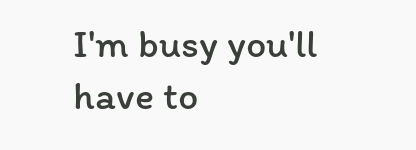I'm busy you'll have to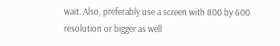wait. Also, preferably use a screen with 800 by 600 resolution or bigger as well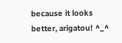because it looks better, arigatou! ^_^